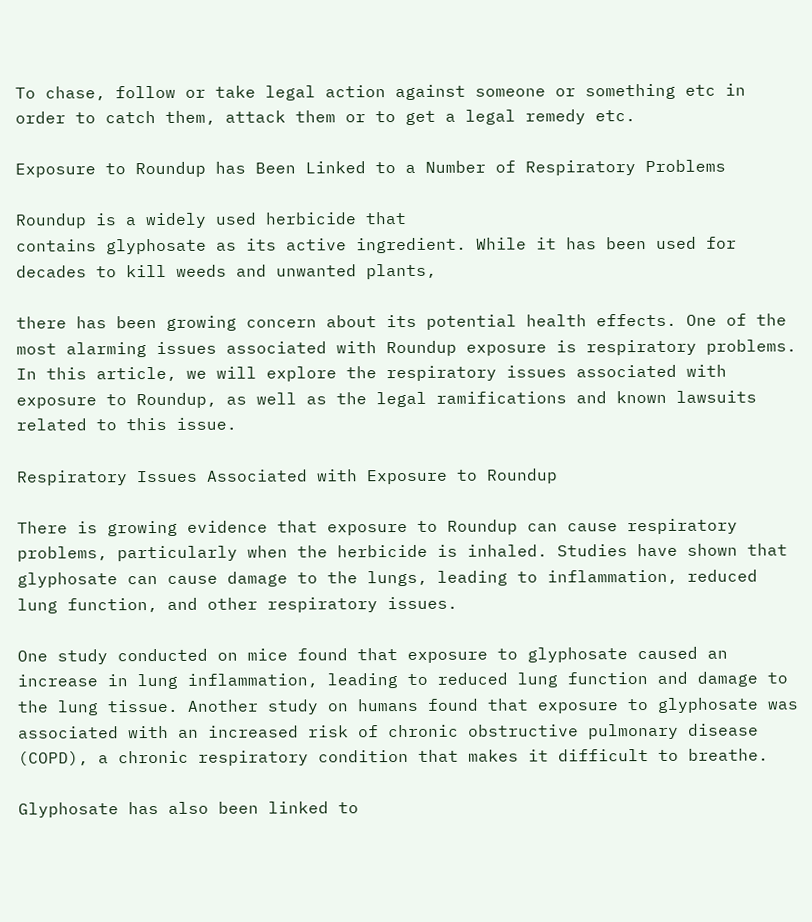To chase, follow or take legal action against someone or something etc in order to catch them, attack them or to get a legal remedy etc.

Exposure to Roundup has Been Linked to a Number of Respiratory Problems

Roundup is a widely used herbicide that
contains glyphosate as its active ingredient. While it has been used for decades to kill weeds and unwanted plants,

there has been growing concern about its potential health effects. One of the most alarming issues associated with Roundup exposure is respiratory problems. In this article, we will explore the respiratory issues associated with exposure to Roundup, as well as the legal ramifications and known lawsuits related to this issue.

Respiratory Issues Associated with Exposure to Roundup

There is growing evidence that exposure to Roundup can cause respiratory problems, particularly when the herbicide is inhaled. Studies have shown that glyphosate can cause damage to the lungs, leading to inflammation, reduced lung function, and other respiratory issues.

One study conducted on mice found that exposure to glyphosate caused an increase in lung inflammation, leading to reduced lung function and damage to the lung tissue. Another study on humans found that exposure to glyphosate was associated with an increased risk of chronic obstructive pulmonary disease (COPD), a chronic respiratory condition that makes it difficult to breathe.

Glyphosate has also been linked to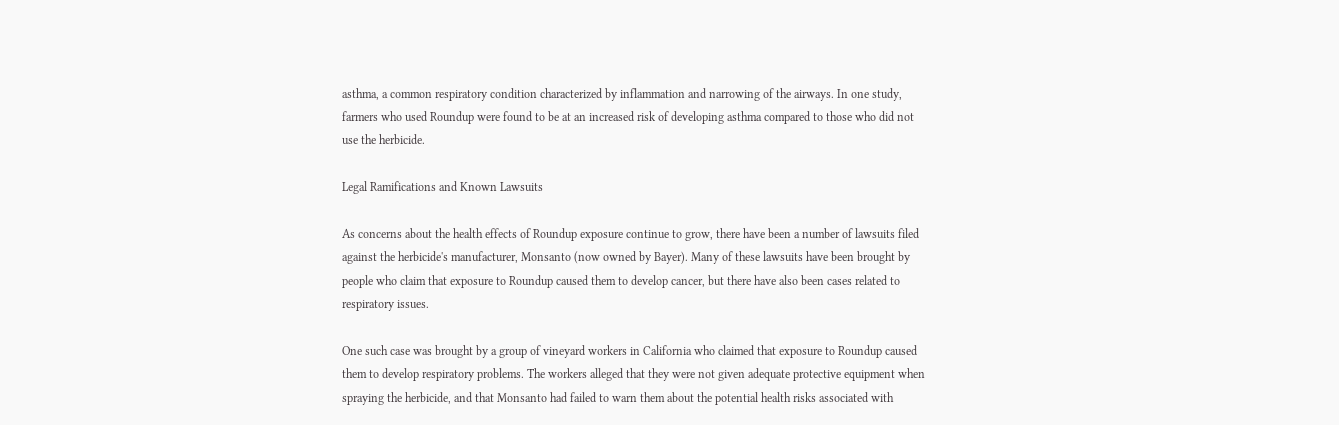asthma, a common respiratory condition characterized by inflammation and narrowing of the airways. In one study, farmers who used Roundup were found to be at an increased risk of developing asthma compared to those who did not use the herbicide.

Legal Ramifications and Known Lawsuits

As concerns about the health effects of Roundup exposure continue to grow, there have been a number of lawsuits filed against the herbicide's manufacturer, Monsanto (now owned by Bayer). Many of these lawsuits have been brought by people who claim that exposure to Roundup caused them to develop cancer, but there have also been cases related to respiratory issues.

One such case was brought by a group of vineyard workers in California who claimed that exposure to Roundup caused them to develop respiratory problems. The workers alleged that they were not given adequate protective equipment when spraying the herbicide, and that Monsanto had failed to warn them about the potential health risks associated with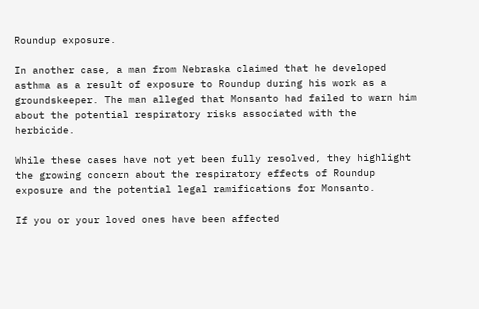Roundup exposure.

In another case, a man from Nebraska claimed that he developed asthma as a result of exposure to Roundup during his work as a groundskeeper. The man alleged that Monsanto had failed to warn him about the potential respiratory risks associated with the herbicide.

While these cases have not yet been fully resolved, they highlight the growing concern about the respiratory effects of Roundup exposure and the potential legal ramifications for Monsanto.

If you or your loved ones have been affected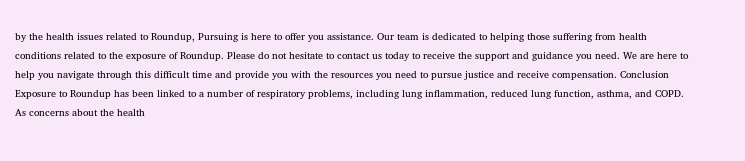by the health issues related to Roundup, Pursuing is here to offer you assistance. Our team is dedicated to helping those suffering from health conditions related to the exposure of Roundup. Please do not hesitate to contact us today to receive the support and guidance you need. We are here to help you navigate through this difficult time and provide you with the resources you need to pursue justice and receive compensation. Conclusion Exposure to Roundup has been linked to a number of respiratory problems, including lung inflammation, reduced lung function, asthma, and COPD. As concerns about the health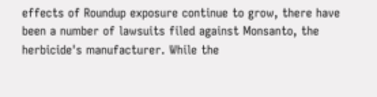effects of Roundup exposure continue to grow, there have been a number of lawsuits filed against Monsanto, the herbicide's manufacturer. While the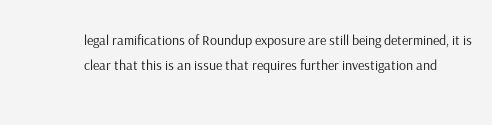legal ramifications of Roundup exposure are still being determined, it is clear that this is an issue that requires further investigation and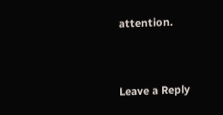attention.


Leave a Reply